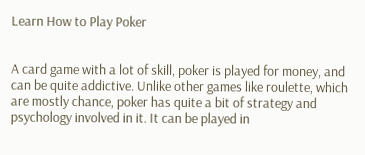Learn How to Play Poker


A card game with a lot of skill, poker is played for money, and can be quite addictive. Unlike other games like roulette, which are mostly chance, poker has quite a bit of strategy and psychology involved in it. It can be played in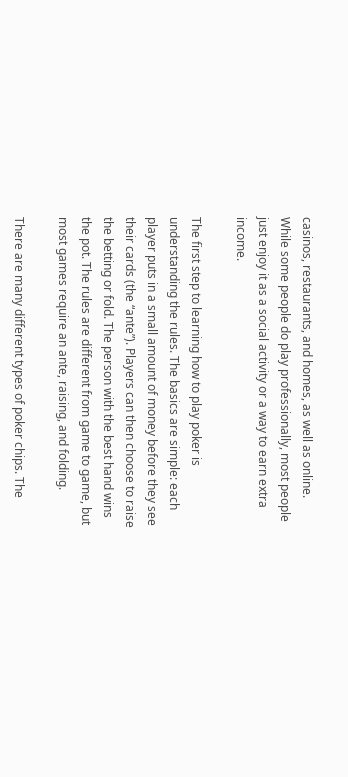casinos, restaurants, and homes, as well as online. While some people do play professionally, most people just enjoy it as a social activity or a way to earn extra income.

The first step to learning how to play poker is understanding the rules. The basics are simple: each player puts in a small amount of money before they see their cards (the “ante”). Players can then choose to raise the betting or fold. The person with the best hand wins the pot. The rules are different from game to game, but most games require an ante, raising, and folding.

There are many different types of poker chips. The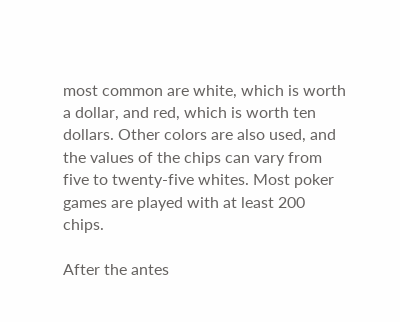most common are white, which is worth a dollar, and red, which is worth ten dollars. Other colors are also used, and the values of the chips can vary from five to twenty-five whites. Most poker games are played with at least 200 chips.

After the antes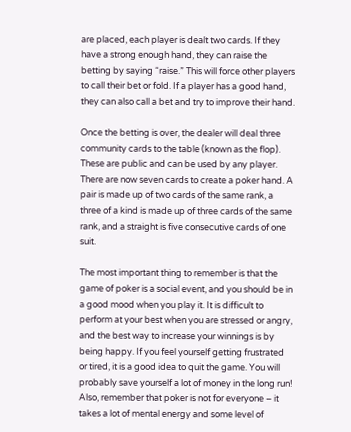are placed, each player is dealt two cards. If they have a strong enough hand, they can raise the betting by saying “raise.” This will force other players to call their bet or fold. If a player has a good hand, they can also call a bet and try to improve their hand.

Once the betting is over, the dealer will deal three community cards to the table (known as the flop). These are public and can be used by any player. There are now seven cards to create a poker hand. A pair is made up of two cards of the same rank, a three of a kind is made up of three cards of the same rank, and a straight is five consecutive cards of one suit.

The most important thing to remember is that the game of poker is a social event, and you should be in a good mood when you play it. It is difficult to perform at your best when you are stressed or angry, and the best way to increase your winnings is by being happy. If you feel yourself getting frustrated or tired, it is a good idea to quit the game. You will probably save yourself a lot of money in the long run! Also, remember that poker is not for everyone – it takes a lot of mental energy and some level of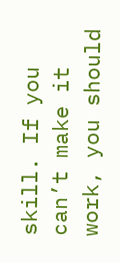skill. If you can’t make it work, you should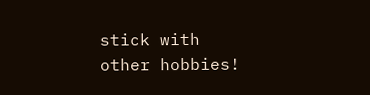stick with other hobbies!